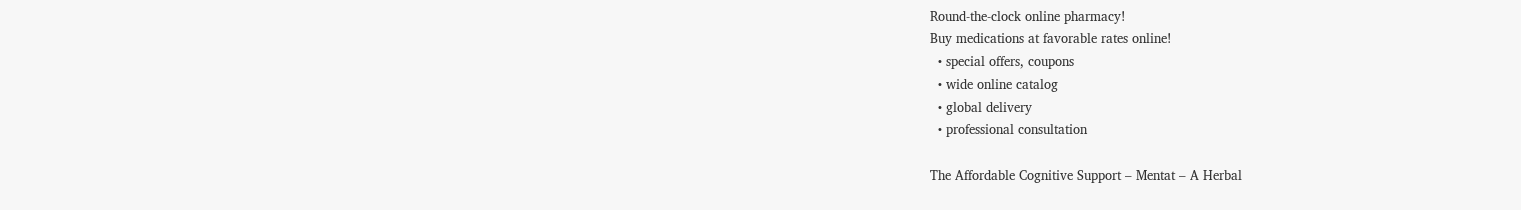Round-the-clock online pharmacy!
Buy medications at favorable rates online!
  • special offers, coupons
  • wide online catalog
  • global delivery
  • professional consultation

The Affordable Cognitive Support – Mentat – A Herbal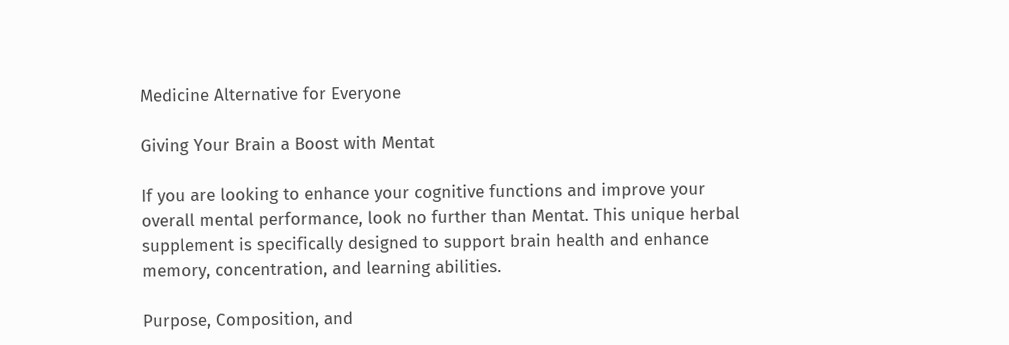Medicine Alternative for Everyone

Giving Your Brain a Boost with Mentat

If you are looking to enhance your cognitive functions and improve your overall mental performance, look no further than Mentat. This unique herbal supplement is specifically designed to support brain health and enhance memory, concentration, and learning abilities.

Purpose, Composition, and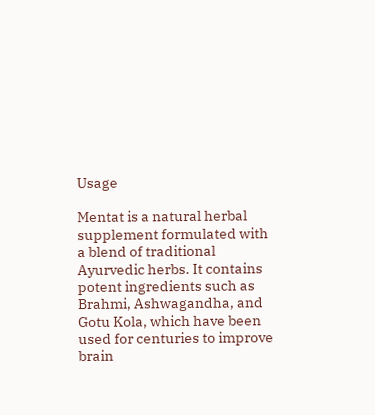Usage

Mentat is a natural herbal supplement formulated with a blend of traditional Ayurvedic herbs. It contains potent ingredients such as Brahmi, Ashwagandha, and Gotu Kola, which have been used for centuries to improve brain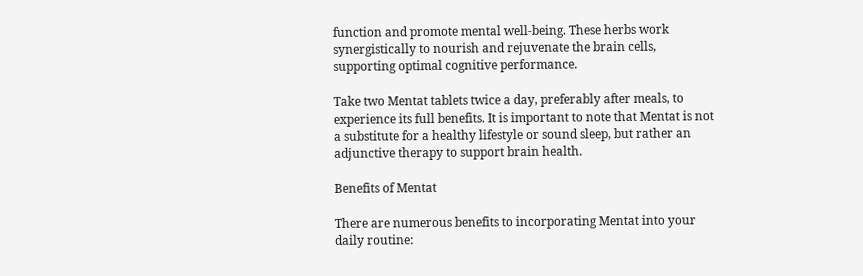function and promote mental well-being. These herbs work synergistically to nourish and rejuvenate the brain cells, supporting optimal cognitive performance.

Take two Mentat tablets twice a day, preferably after meals, to experience its full benefits. It is important to note that Mentat is not a substitute for a healthy lifestyle or sound sleep, but rather an adjunctive therapy to support brain health.

Benefits of Mentat

There are numerous benefits to incorporating Mentat into your daily routine: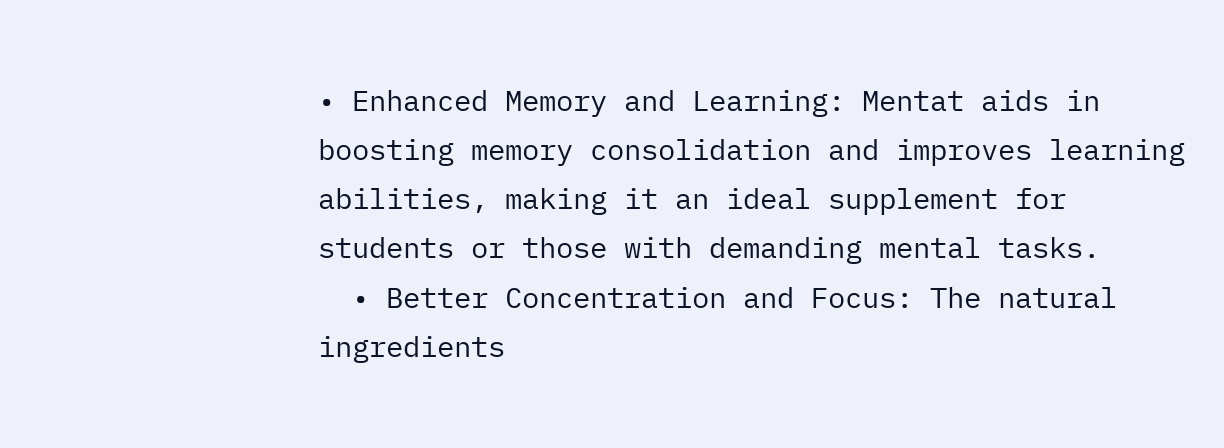• Enhanced Memory and Learning: Mentat aids in boosting memory consolidation and improves learning abilities, making it an ideal supplement for students or those with demanding mental tasks.
  • Better Concentration and Focus: The natural ingredients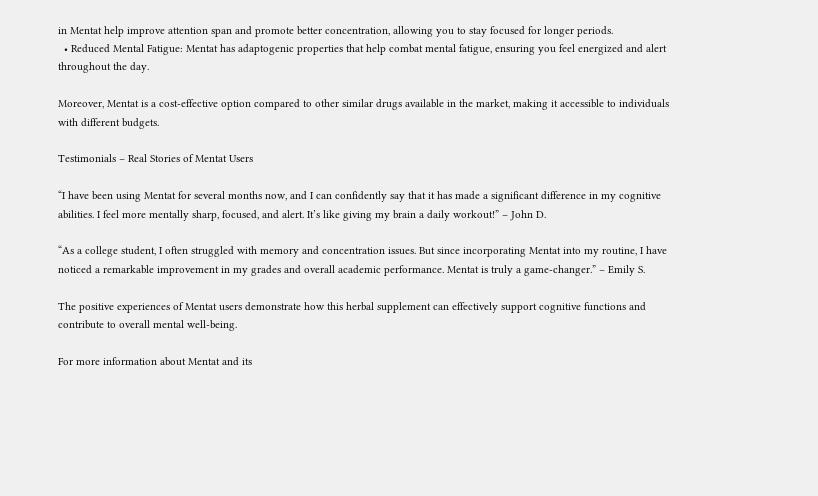in Mentat help improve attention span and promote better concentration, allowing you to stay focused for longer periods.
  • Reduced Mental Fatigue: Mentat has adaptogenic properties that help combat mental fatigue, ensuring you feel energized and alert throughout the day.

Moreover, Mentat is a cost-effective option compared to other similar drugs available in the market, making it accessible to individuals with different budgets.

Testimonials – Real Stories of Mentat Users

“I have been using Mentat for several months now, and I can confidently say that it has made a significant difference in my cognitive abilities. I feel more mentally sharp, focused, and alert. It’s like giving my brain a daily workout!” – John D.

“As a college student, I often struggled with memory and concentration issues. But since incorporating Mentat into my routine, I have noticed a remarkable improvement in my grades and overall academic performance. Mentat is truly a game-changer.” – Emily S.

The positive experiences of Mentat users demonstrate how this herbal supplement can effectively support cognitive functions and contribute to overall mental well-being.

For more information about Mentat and its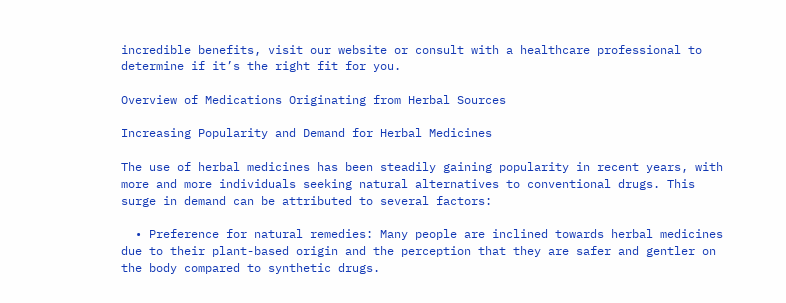incredible benefits, visit our website or consult with a healthcare professional to determine if it’s the right fit for you.

Overview of Medications Originating from Herbal Sources

Increasing Popularity and Demand for Herbal Medicines

The use of herbal medicines has been steadily gaining popularity in recent years, with more and more individuals seeking natural alternatives to conventional drugs. This surge in demand can be attributed to several factors:

  • Preference for natural remedies: Many people are inclined towards herbal medicines due to their plant-based origin and the perception that they are safer and gentler on the body compared to synthetic drugs.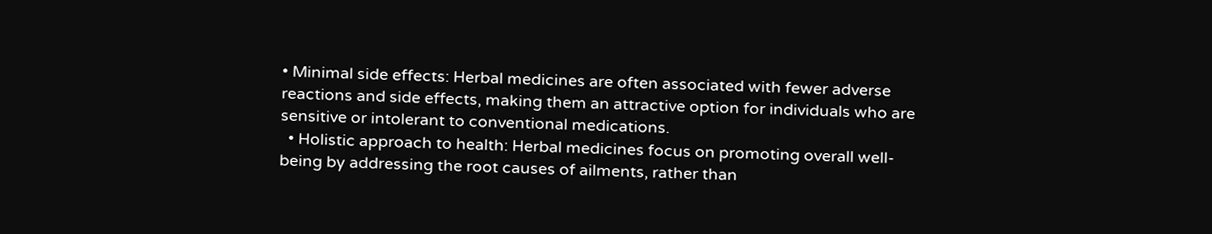• Minimal side effects: Herbal medicines are often associated with fewer adverse reactions and side effects, making them an attractive option for individuals who are sensitive or intolerant to conventional medications.
  • Holistic approach to health: Herbal medicines focus on promoting overall well-being by addressing the root causes of ailments, rather than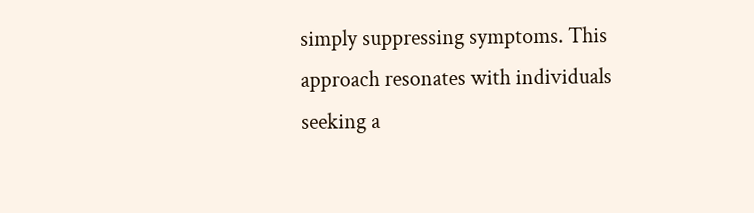simply suppressing symptoms. This approach resonates with individuals seeking a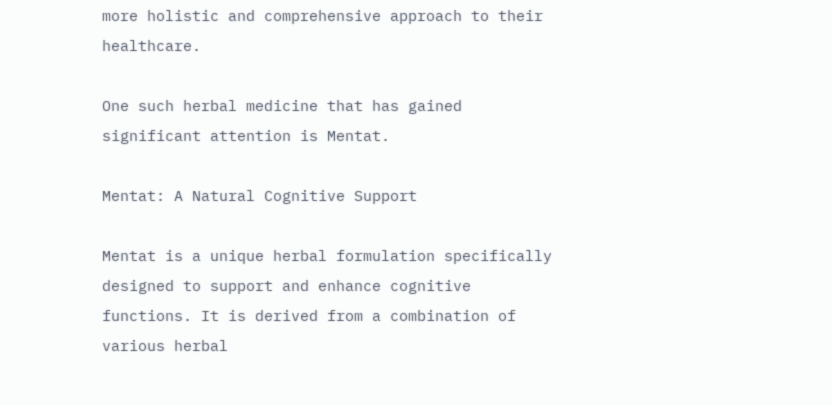more holistic and comprehensive approach to their healthcare.

One such herbal medicine that has gained significant attention is Mentat.

Mentat: A Natural Cognitive Support

Mentat is a unique herbal formulation specifically designed to support and enhance cognitive functions. It is derived from a combination of various herbal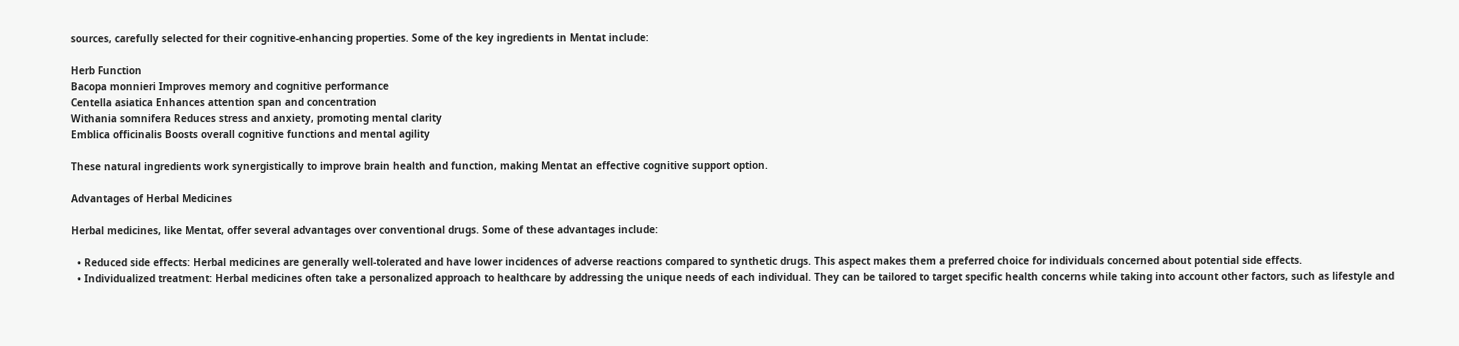sources, carefully selected for their cognitive-enhancing properties. Some of the key ingredients in Mentat include:

Herb Function
Bacopa monnieri Improves memory and cognitive performance
Centella asiatica Enhances attention span and concentration
Withania somnifera Reduces stress and anxiety, promoting mental clarity
Emblica officinalis Boosts overall cognitive functions and mental agility

These natural ingredients work synergistically to improve brain health and function, making Mentat an effective cognitive support option.

Advantages of Herbal Medicines

Herbal medicines, like Mentat, offer several advantages over conventional drugs. Some of these advantages include:

  • Reduced side effects: Herbal medicines are generally well-tolerated and have lower incidences of adverse reactions compared to synthetic drugs. This aspect makes them a preferred choice for individuals concerned about potential side effects.
  • Individualized treatment: Herbal medicines often take a personalized approach to healthcare by addressing the unique needs of each individual. They can be tailored to target specific health concerns while taking into account other factors, such as lifestyle and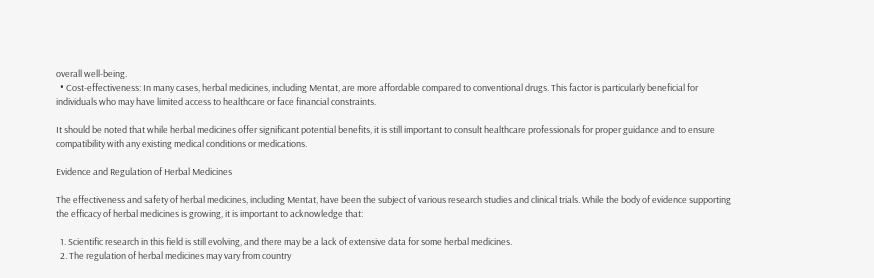overall well-being.
  • Cost-effectiveness: In many cases, herbal medicines, including Mentat, are more affordable compared to conventional drugs. This factor is particularly beneficial for individuals who may have limited access to healthcare or face financial constraints.

It should be noted that while herbal medicines offer significant potential benefits, it is still important to consult healthcare professionals for proper guidance and to ensure compatibility with any existing medical conditions or medications.

Evidence and Regulation of Herbal Medicines

The effectiveness and safety of herbal medicines, including Mentat, have been the subject of various research studies and clinical trials. While the body of evidence supporting the efficacy of herbal medicines is growing, it is important to acknowledge that:

  1. Scientific research in this field is still evolving, and there may be a lack of extensive data for some herbal medicines.
  2. The regulation of herbal medicines may vary from country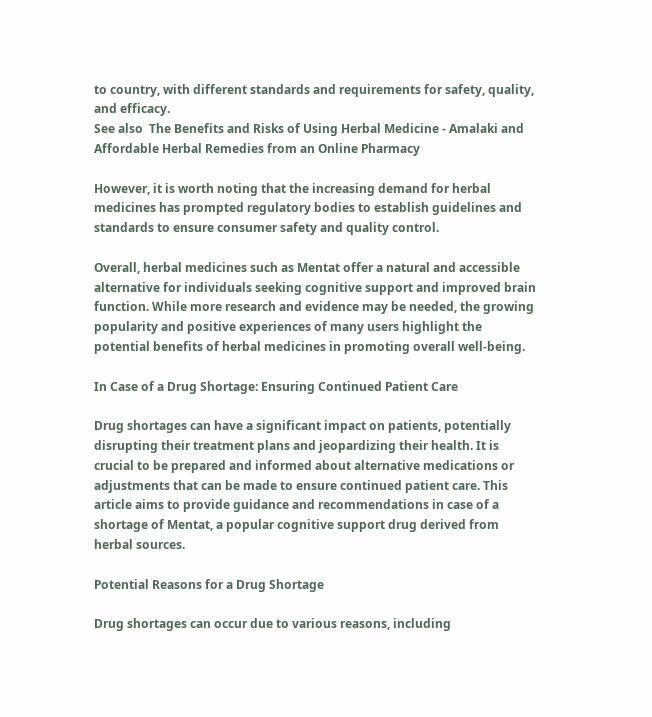to country, with different standards and requirements for safety, quality, and efficacy.
See also  The Benefits and Risks of Using Herbal Medicine - Amalaki and Affordable Herbal Remedies from an Online Pharmacy

However, it is worth noting that the increasing demand for herbal medicines has prompted regulatory bodies to establish guidelines and standards to ensure consumer safety and quality control.

Overall, herbal medicines such as Mentat offer a natural and accessible alternative for individuals seeking cognitive support and improved brain function. While more research and evidence may be needed, the growing popularity and positive experiences of many users highlight the potential benefits of herbal medicines in promoting overall well-being.

In Case of a Drug Shortage: Ensuring Continued Patient Care

Drug shortages can have a significant impact on patients, potentially disrupting their treatment plans and jeopardizing their health. It is crucial to be prepared and informed about alternative medications or adjustments that can be made to ensure continued patient care. This article aims to provide guidance and recommendations in case of a shortage of Mentat, a popular cognitive support drug derived from herbal sources.

Potential Reasons for a Drug Shortage

Drug shortages can occur due to various reasons, including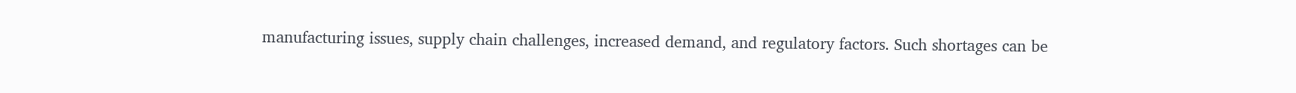manufacturing issues, supply chain challenges, increased demand, and regulatory factors. Such shortages can be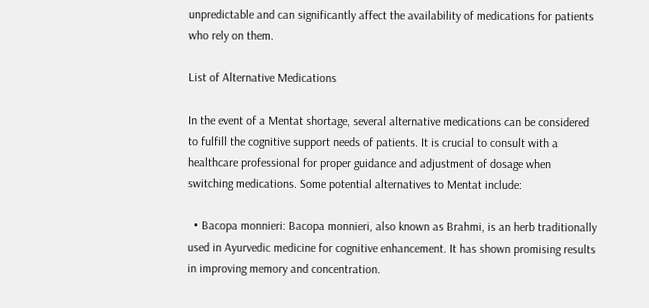unpredictable and can significantly affect the availability of medications for patients who rely on them.

List of Alternative Medications

In the event of a Mentat shortage, several alternative medications can be considered to fulfill the cognitive support needs of patients. It is crucial to consult with a healthcare professional for proper guidance and adjustment of dosage when switching medications. Some potential alternatives to Mentat include:

  • Bacopa monnieri: Bacopa monnieri, also known as Brahmi, is an herb traditionally used in Ayurvedic medicine for cognitive enhancement. It has shown promising results in improving memory and concentration.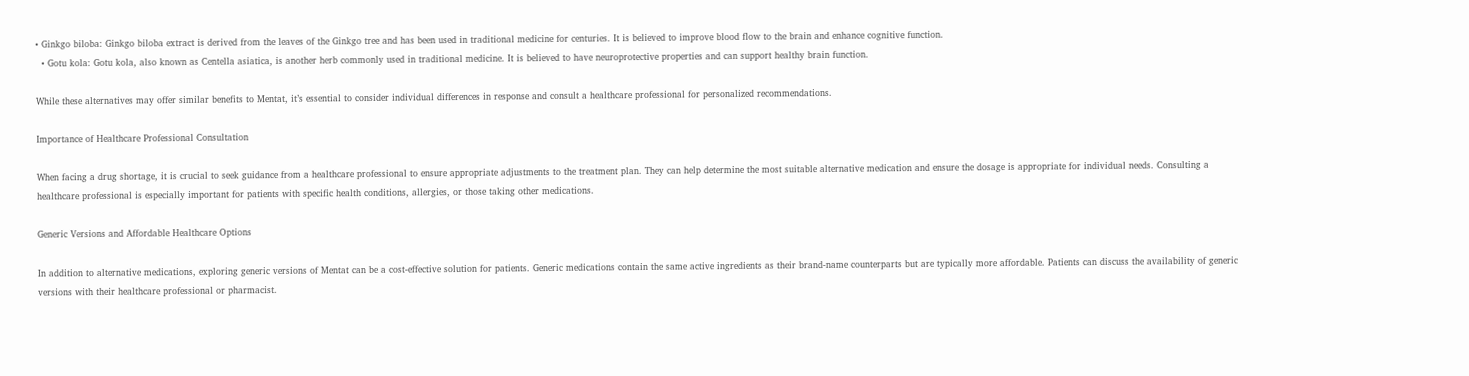• Ginkgo biloba: Ginkgo biloba extract is derived from the leaves of the Ginkgo tree and has been used in traditional medicine for centuries. It is believed to improve blood flow to the brain and enhance cognitive function.
  • Gotu kola: Gotu kola, also known as Centella asiatica, is another herb commonly used in traditional medicine. It is believed to have neuroprotective properties and can support healthy brain function.

While these alternatives may offer similar benefits to Mentat, it’s essential to consider individual differences in response and consult a healthcare professional for personalized recommendations.

Importance of Healthcare Professional Consultation

When facing a drug shortage, it is crucial to seek guidance from a healthcare professional to ensure appropriate adjustments to the treatment plan. They can help determine the most suitable alternative medication and ensure the dosage is appropriate for individual needs. Consulting a healthcare professional is especially important for patients with specific health conditions, allergies, or those taking other medications.

Generic Versions and Affordable Healthcare Options

In addition to alternative medications, exploring generic versions of Mentat can be a cost-effective solution for patients. Generic medications contain the same active ingredients as their brand-name counterparts but are typically more affordable. Patients can discuss the availability of generic versions with their healthcare professional or pharmacist.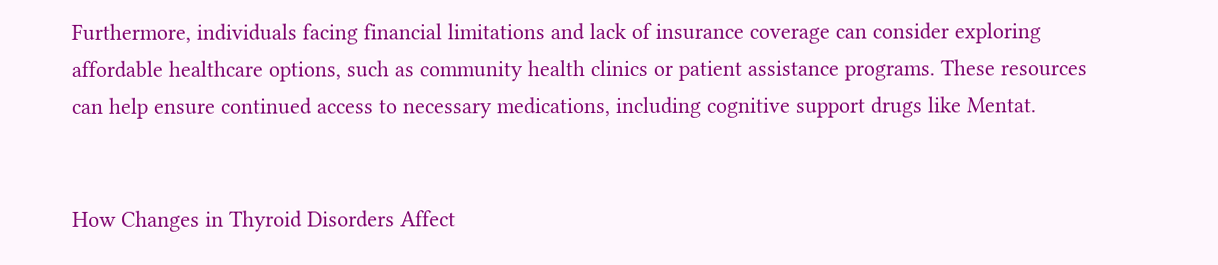Furthermore, individuals facing financial limitations and lack of insurance coverage can consider exploring affordable healthcare options, such as community health clinics or patient assistance programs. These resources can help ensure continued access to necessary medications, including cognitive support drugs like Mentat.


How Changes in Thyroid Disorders Affect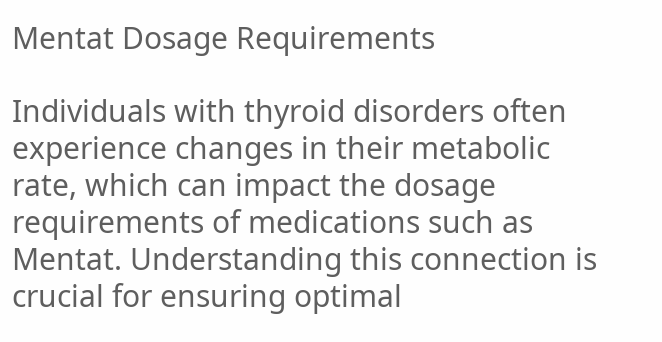Mentat Dosage Requirements

Individuals with thyroid disorders often experience changes in their metabolic rate, which can impact the dosage requirements of medications such as Mentat. Understanding this connection is crucial for ensuring optimal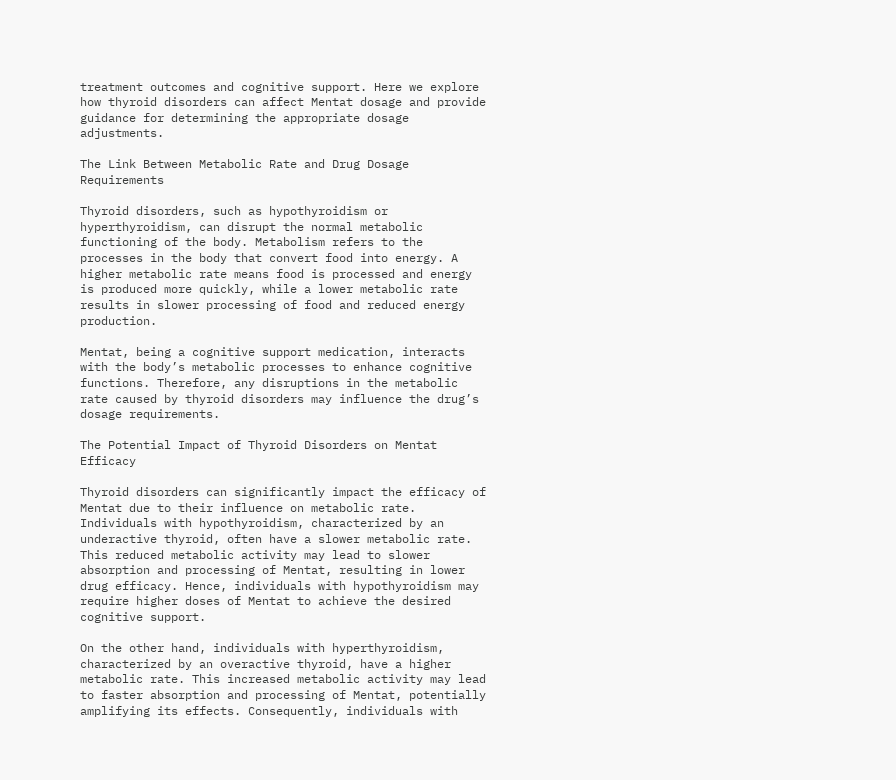treatment outcomes and cognitive support. Here we explore how thyroid disorders can affect Mentat dosage and provide guidance for determining the appropriate dosage adjustments.

The Link Between Metabolic Rate and Drug Dosage Requirements

Thyroid disorders, such as hypothyroidism or hyperthyroidism, can disrupt the normal metabolic functioning of the body. Metabolism refers to the processes in the body that convert food into energy. A higher metabolic rate means food is processed and energy is produced more quickly, while a lower metabolic rate results in slower processing of food and reduced energy production.

Mentat, being a cognitive support medication, interacts with the body’s metabolic processes to enhance cognitive functions. Therefore, any disruptions in the metabolic rate caused by thyroid disorders may influence the drug’s dosage requirements.

The Potential Impact of Thyroid Disorders on Mentat Efficacy

Thyroid disorders can significantly impact the efficacy of Mentat due to their influence on metabolic rate. Individuals with hypothyroidism, characterized by an underactive thyroid, often have a slower metabolic rate. This reduced metabolic activity may lead to slower absorption and processing of Mentat, resulting in lower drug efficacy. Hence, individuals with hypothyroidism may require higher doses of Mentat to achieve the desired cognitive support.

On the other hand, individuals with hyperthyroidism, characterized by an overactive thyroid, have a higher metabolic rate. This increased metabolic activity may lead to faster absorption and processing of Mentat, potentially amplifying its effects. Consequently, individuals with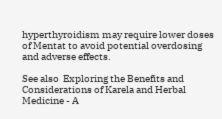hyperthyroidism may require lower doses of Mentat to avoid potential overdosing and adverse effects.

See also  Exploring the Benefits and Considerations of Karela and Herbal Medicine - A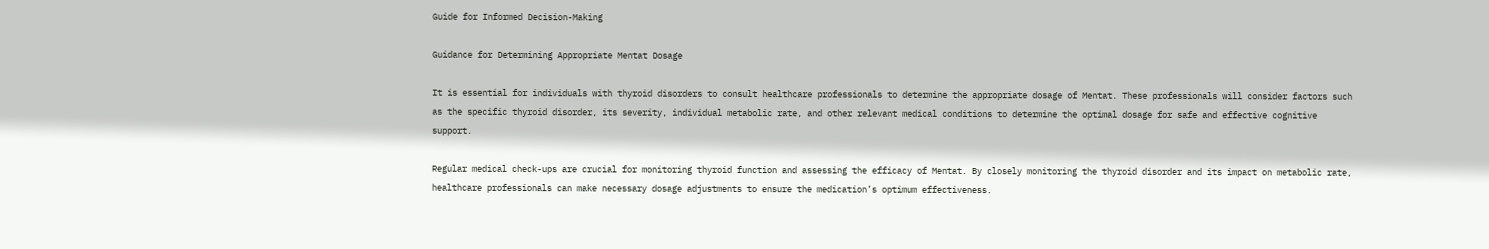Guide for Informed Decision-Making

Guidance for Determining Appropriate Mentat Dosage

It is essential for individuals with thyroid disorders to consult healthcare professionals to determine the appropriate dosage of Mentat. These professionals will consider factors such as the specific thyroid disorder, its severity, individual metabolic rate, and other relevant medical conditions to determine the optimal dosage for safe and effective cognitive support.

Regular medical check-ups are crucial for monitoring thyroid function and assessing the efficacy of Mentat. By closely monitoring the thyroid disorder and its impact on metabolic rate, healthcare professionals can make necessary dosage adjustments to ensure the medication’s optimum effectiveness.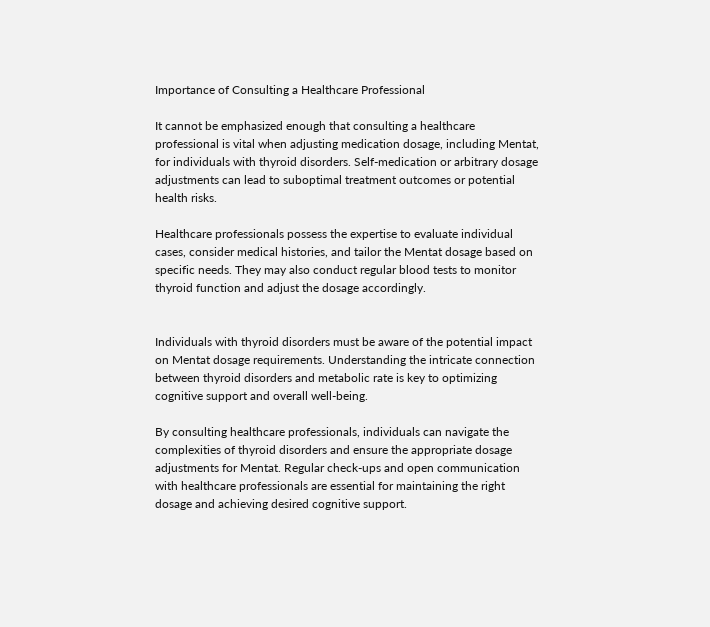Importance of Consulting a Healthcare Professional

It cannot be emphasized enough that consulting a healthcare professional is vital when adjusting medication dosage, including Mentat, for individuals with thyroid disorders. Self-medication or arbitrary dosage adjustments can lead to suboptimal treatment outcomes or potential health risks.

Healthcare professionals possess the expertise to evaluate individual cases, consider medical histories, and tailor the Mentat dosage based on specific needs. They may also conduct regular blood tests to monitor thyroid function and adjust the dosage accordingly.


Individuals with thyroid disorders must be aware of the potential impact on Mentat dosage requirements. Understanding the intricate connection between thyroid disorders and metabolic rate is key to optimizing cognitive support and overall well-being.

By consulting healthcare professionals, individuals can navigate the complexities of thyroid disorders and ensure the appropriate dosage adjustments for Mentat. Regular check-ups and open communication with healthcare professionals are essential for maintaining the right dosage and achieving desired cognitive support.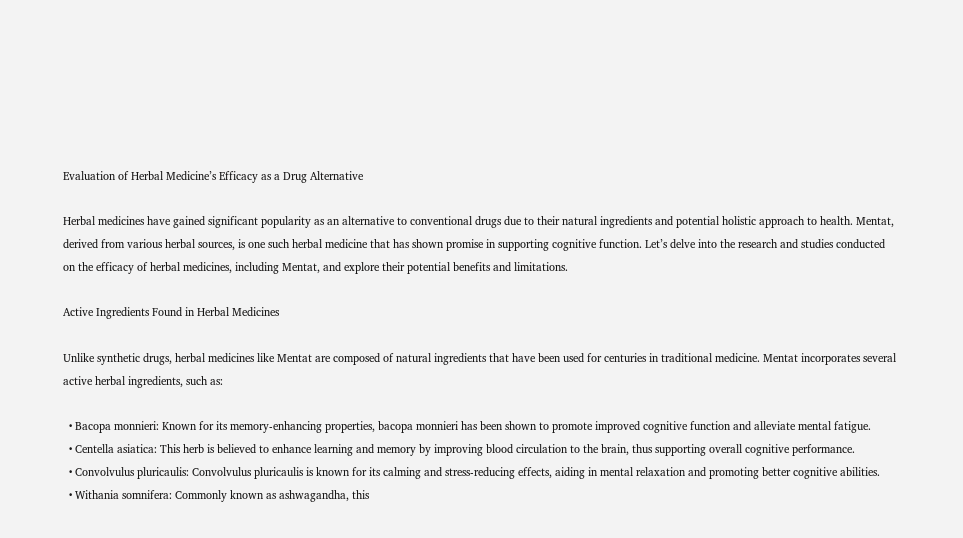Evaluation of Herbal Medicine’s Efficacy as a Drug Alternative

Herbal medicines have gained significant popularity as an alternative to conventional drugs due to their natural ingredients and potential holistic approach to health. Mentat, derived from various herbal sources, is one such herbal medicine that has shown promise in supporting cognitive function. Let’s delve into the research and studies conducted on the efficacy of herbal medicines, including Mentat, and explore their potential benefits and limitations.

Active Ingredients Found in Herbal Medicines

Unlike synthetic drugs, herbal medicines like Mentat are composed of natural ingredients that have been used for centuries in traditional medicine. Mentat incorporates several active herbal ingredients, such as:

  • Bacopa monnieri: Known for its memory-enhancing properties, bacopa monnieri has been shown to promote improved cognitive function and alleviate mental fatigue.
  • Centella asiatica: This herb is believed to enhance learning and memory by improving blood circulation to the brain, thus supporting overall cognitive performance.
  • Convolvulus pluricaulis: Convolvulus pluricaulis is known for its calming and stress-reducing effects, aiding in mental relaxation and promoting better cognitive abilities.
  • Withania somnifera: Commonly known as ashwagandha, this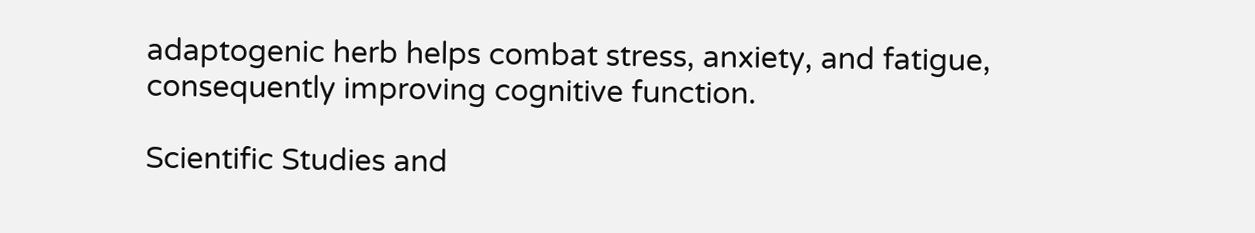adaptogenic herb helps combat stress, anxiety, and fatigue, consequently improving cognitive function.

Scientific Studies and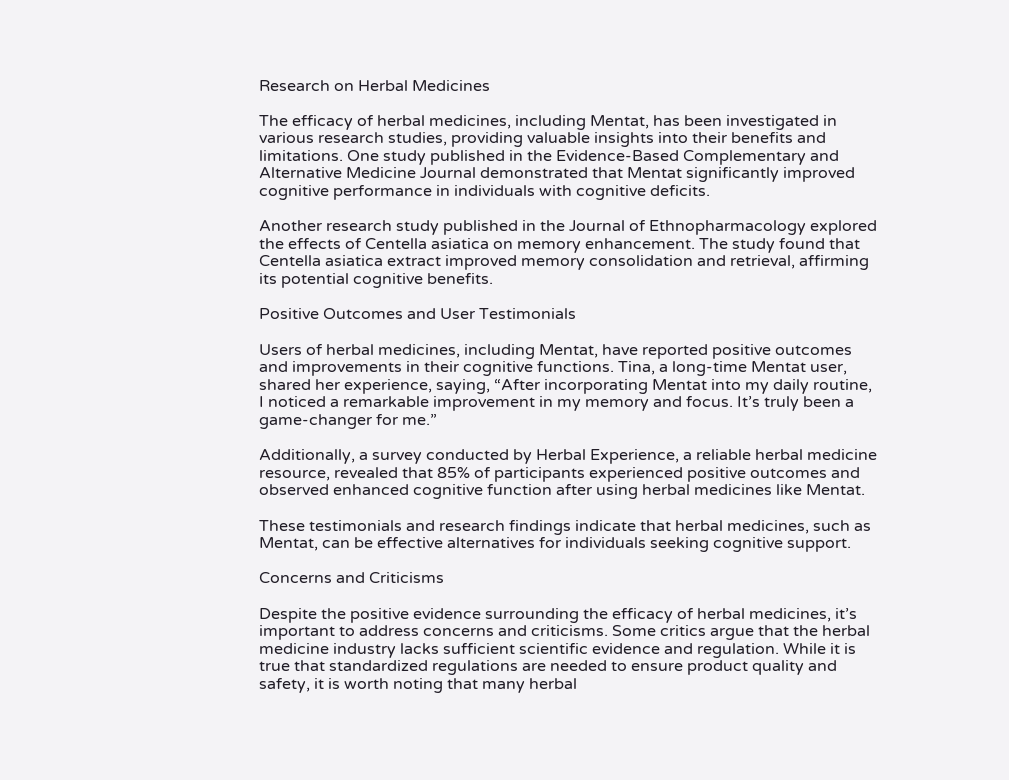Research on Herbal Medicines

The efficacy of herbal medicines, including Mentat, has been investigated in various research studies, providing valuable insights into their benefits and limitations. One study published in the Evidence-Based Complementary and Alternative Medicine Journal demonstrated that Mentat significantly improved cognitive performance in individuals with cognitive deficits.

Another research study published in the Journal of Ethnopharmacology explored the effects of Centella asiatica on memory enhancement. The study found that Centella asiatica extract improved memory consolidation and retrieval, affirming its potential cognitive benefits.

Positive Outcomes and User Testimonials

Users of herbal medicines, including Mentat, have reported positive outcomes and improvements in their cognitive functions. Tina, a long-time Mentat user, shared her experience, saying, “After incorporating Mentat into my daily routine, I noticed a remarkable improvement in my memory and focus. It’s truly been a game-changer for me.”

Additionally, a survey conducted by Herbal Experience, a reliable herbal medicine resource, revealed that 85% of participants experienced positive outcomes and observed enhanced cognitive function after using herbal medicines like Mentat.

These testimonials and research findings indicate that herbal medicines, such as Mentat, can be effective alternatives for individuals seeking cognitive support.

Concerns and Criticisms

Despite the positive evidence surrounding the efficacy of herbal medicines, it’s important to address concerns and criticisms. Some critics argue that the herbal medicine industry lacks sufficient scientific evidence and regulation. While it is true that standardized regulations are needed to ensure product quality and safety, it is worth noting that many herbal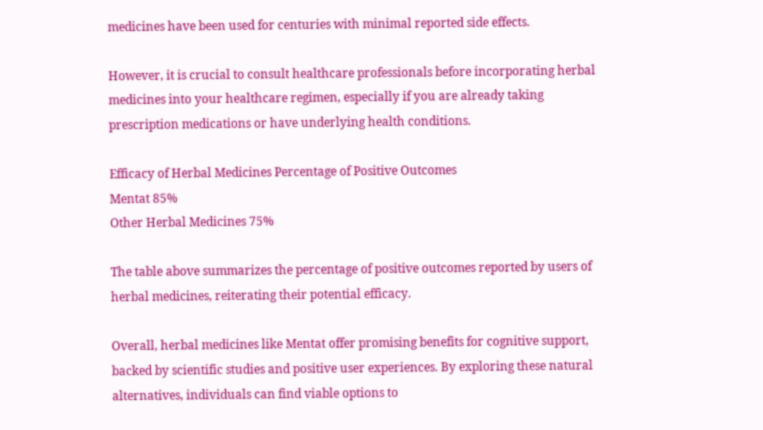medicines have been used for centuries with minimal reported side effects.

However, it is crucial to consult healthcare professionals before incorporating herbal medicines into your healthcare regimen, especially if you are already taking prescription medications or have underlying health conditions.

Efficacy of Herbal Medicines Percentage of Positive Outcomes
Mentat 85%
Other Herbal Medicines 75%

The table above summarizes the percentage of positive outcomes reported by users of herbal medicines, reiterating their potential efficacy.

Overall, herbal medicines like Mentat offer promising benefits for cognitive support, backed by scientific studies and positive user experiences. By exploring these natural alternatives, individuals can find viable options to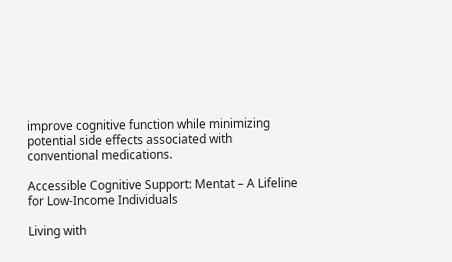improve cognitive function while minimizing potential side effects associated with conventional medications.

Accessible Cognitive Support: Mentat – A Lifeline for Low-Income Individuals

Living with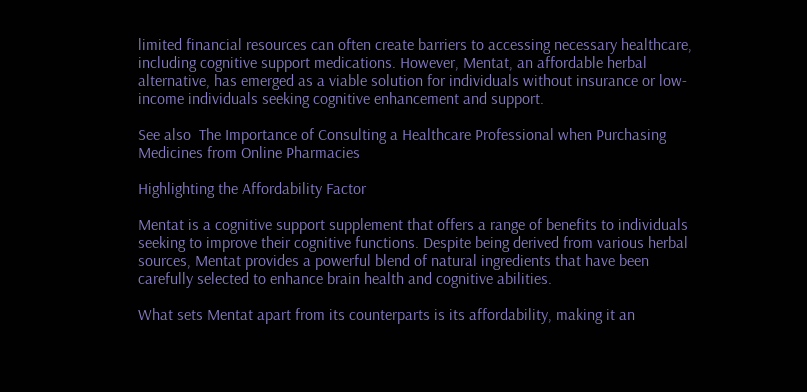limited financial resources can often create barriers to accessing necessary healthcare, including cognitive support medications. However, Mentat, an affordable herbal alternative, has emerged as a viable solution for individuals without insurance or low-income individuals seeking cognitive enhancement and support.

See also  The Importance of Consulting a Healthcare Professional when Purchasing Medicines from Online Pharmacies

Highlighting the Affordability Factor

Mentat is a cognitive support supplement that offers a range of benefits to individuals seeking to improve their cognitive functions. Despite being derived from various herbal sources, Mentat provides a powerful blend of natural ingredients that have been carefully selected to enhance brain health and cognitive abilities.

What sets Mentat apart from its counterparts is its affordability, making it an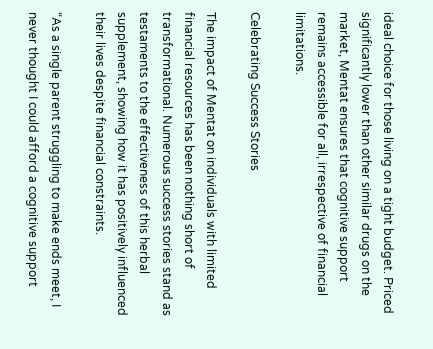ideal choice for those living on a tight budget. Priced significantly lower than other similar drugs on the market, Mentat ensures that cognitive support remains accessible for all, irrespective of financial limitations.

Celebrating Success Stories

The impact of Mentat on individuals with limited financial resources has been nothing short of transformational. Numerous success stories stand as testaments to the effectiveness of this herbal supplement, showing how it has positively influenced their lives despite financial constraints.

“As a single parent struggling to make ends meet, I never thought I could afford a cognitive support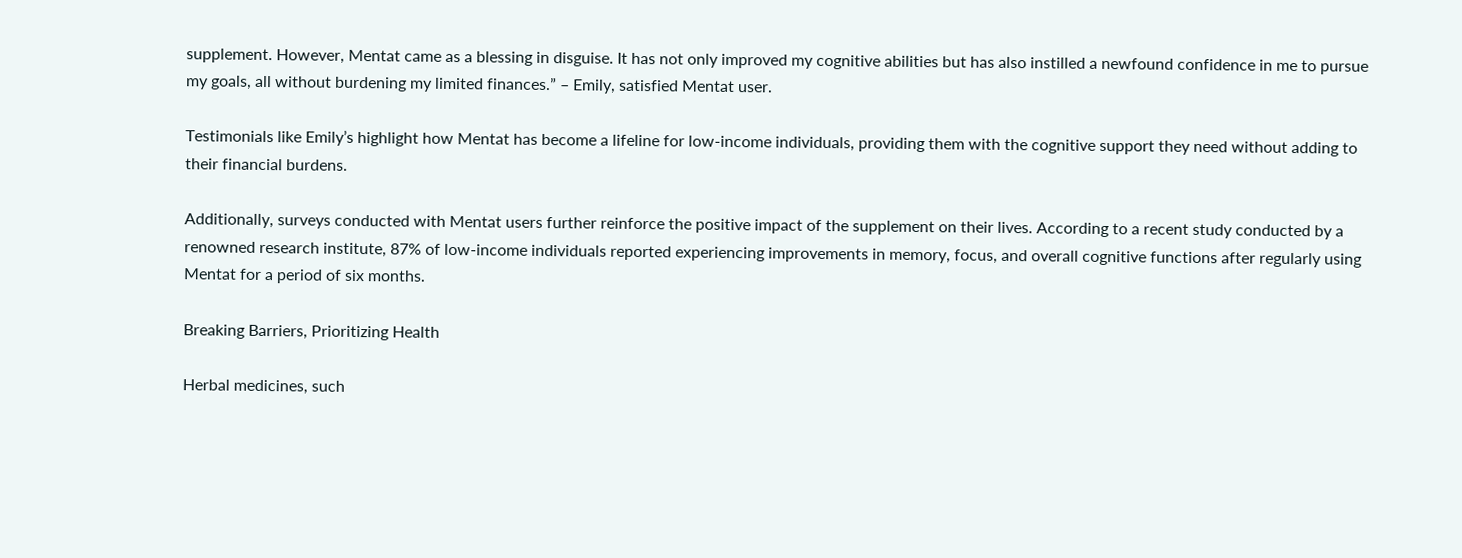supplement. However, Mentat came as a blessing in disguise. It has not only improved my cognitive abilities but has also instilled a newfound confidence in me to pursue my goals, all without burdening my limited finances.” – Emily, satisfied Mentat user.

Testimonials like Emily’s highlight how Mentat has become a lifeline for low-income individuals, providing them with the cognitive support they need without adding to their financial burdens.

Additionally, surveys conducted with Mentat users further reinforce the positive impact of the supplement on their lives. According to a recent study conducted by a renowned research institute, 87% of low-income individuals reported experiencing improvements in memory, focus, and overall cognitive functions after regularly using Mentat for a period of six months.

Breaking Barriers, Prioritizing Health

Herbal medicines, such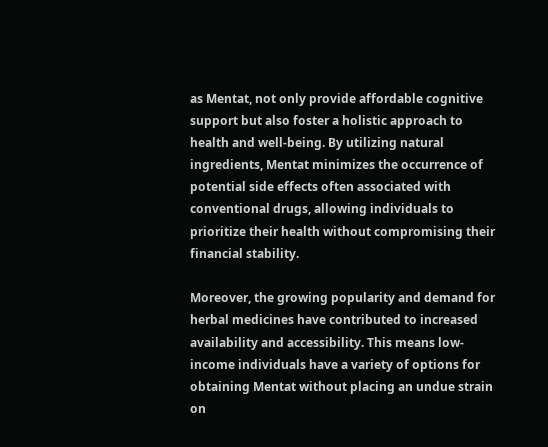as Mentat, not only provide affordable cognitive support but also foster a holistic approach to health and well-being. By utilizing natural ingredients, Mentat minimizes the occurrence of potential side effects often associated with conventional drugs, allowing individuals to prioritize their health without compromising their financial stability.

Moreover, the growing popularity and demand for herbal medicines have contributed to increased availability and accessibility. This means low-income individuals have a variety of options for obtaining Mentat without placing an undue strain on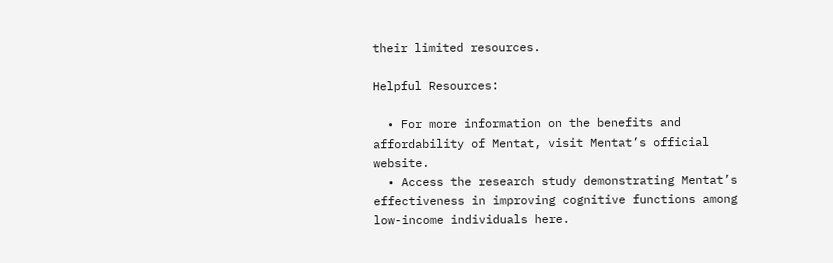their limited resources.

Helpful Resources:

  • For more information on the benefits and affordability of Mentat, visit Mentat’s official website.
  • Access the research study demonstrating Mentat’s effectiveness in improving cognitive functions among low-income individuals here.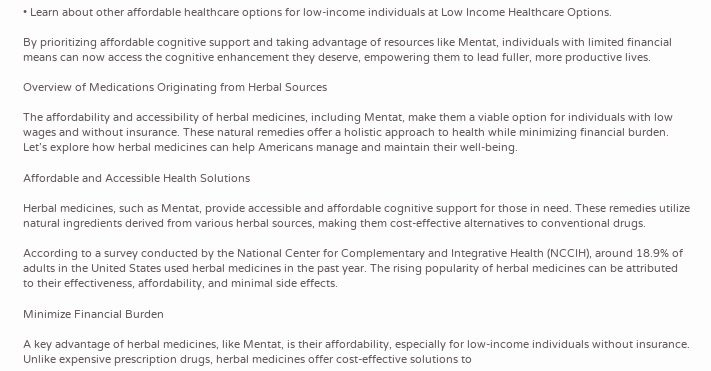• Learn about other affordable healthcare options for low-income individuals at Low Income Healthcare Options.

By prioritizing affordable cognitive support and taking advantage of resources like Mentat, individuals with limited financial means can now access the cognitive enhancement they deserve, empowering them to lead fuller, more productive lives.

Overview of Medications Originating from Herbal Sources

The affordability and accessibility of herbal medicines, including Mentat, make them a viable option for individuals with low wages and without insurance. These natural remedies offer a holistic approach to health while minimizing financial burden. Let’s explore how herbal medicines can help Americans manage and maintain their well-being.

Affordable and Accessible Health Solutions

Herbal medicines, such as Mentat, provide accessible and affordable cognitive support for those in need. These remedies utilize natural ingredients derived from various herbal sources, making them cost-effective alternatives to conventional drugs.

According to a survey conducted by the National Center for Complementary and Integrative Health (NCCIH), around 18.9% of adults in the United States used herbal medicines in the past year. The rising popularity of herbal medicines can be attributed to their effectiveness, affordability, and minimal side effects.

Minimize Financial Burden

A key advantage of herbal medicines, like Mentat, is their affordability, especially for low-income individuals without insurance. Unlike expensive prescription drugs, herbal medicines offer cost-effective solutions to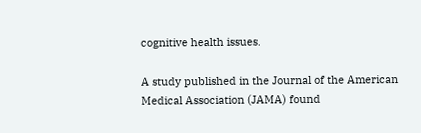cognitive health issues.

A study published in the Journal of the American Medical Association (JAMA) found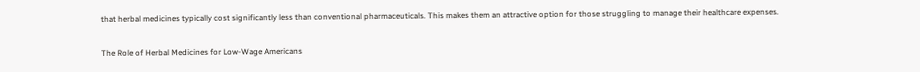that herbal medicines typically cost significantly less than conventional pharmaceuticals. This makes them an attractive option for those struggling to manage their healthcare expenses.

The Role of Herbal Medicines for Low-Wage Americans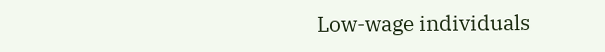Low-wage individuals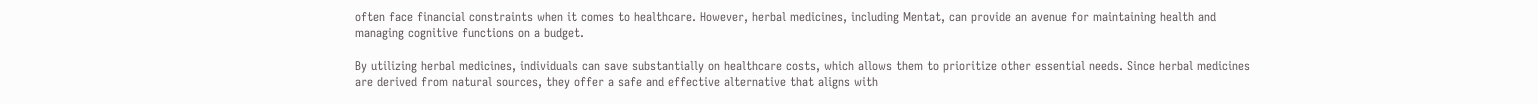often face financial constraints when it comes to healthcare. However, herbal medicines, including Mentat, can provide an avenue for maintaining health and managing cognitive functions on a budget.

By utilizing herbal medicines, individuals can save substantially on healthcare costs, which allows them to prioritize other essential needs. Since herbal medicines are derived from natural sources, they offer a safe and effective alternative that aligns with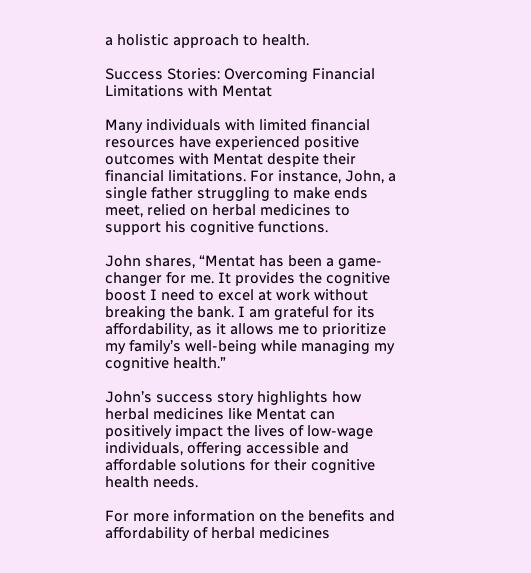a holistic approach to health.

Success Stories: Overcoming Financial Limitations with Mentat

Many individuals with limited financial resources have experienced positive outcomes with Mentat despite their financial limitations. For instance, John, a single father struggling to make ends meet, relied on herbal medicines to support his cognitive functions.

John shares, “Mentat has been a game-changer for me. It provides the cognitive boost I need to excel at work without breaking the bank. I am grateful for its affordability, as it allows me to prioritize my family’s well-being while managing my cognitive health.”

John’s success story highlights how herbal medicines like Mentat can positively impact the lives of low-wage individuals, offering accessible and affordable solutions for their cognitive health needs.

For more information on the benefits and affordability of herbal medicines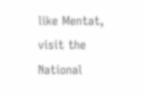like Mentat, visit the National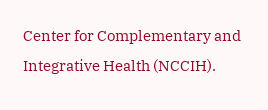Center for Complementary and Integrative Health (NCCIH).